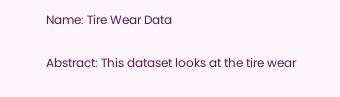Name: Tire Wear Data

Abstract: This dataset looks at the tire wear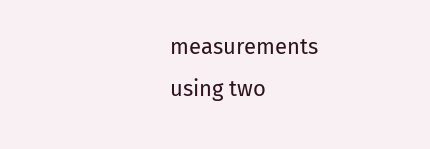measurements using two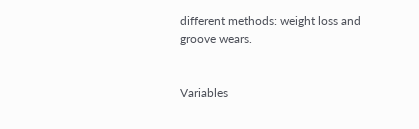different methods: weight loss and groove wears.


Variables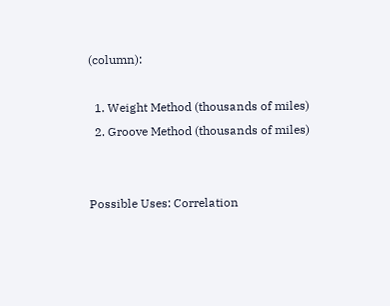(column):

  1. Weight Method (thousands of miles)
  2. Groove Method (thousands of miles)


Possible Uses: Correlation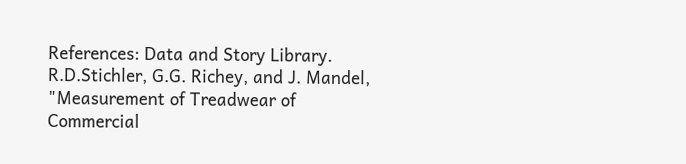References: Data and Story Library.  R.D.Stichler, G.G. Richey, and J. Mandel, "Measurement of Treadwear of Commercial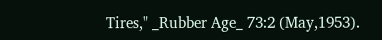Tires," _Rubber Age_ 73:2 (May,1953).